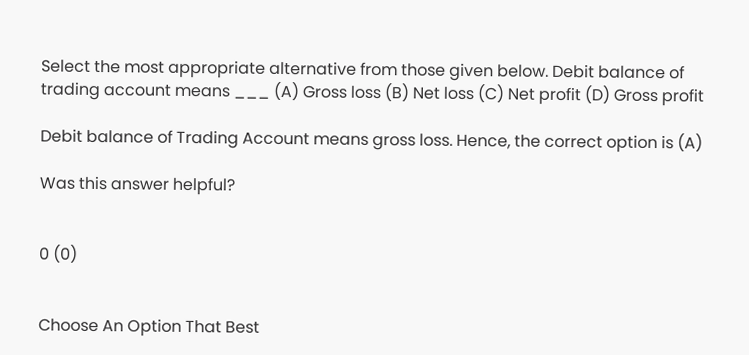Select the most appropriate alternative from those given below. Debit balance of trading account means ___ (A) Gross loss (B) Net loss (C) Net profit (D) Gross profit

Debit balance of Trading Account means gross loss. Hence, the correct option is (A)

Was this answer helpful?


0 (0)


Choose An Option That Best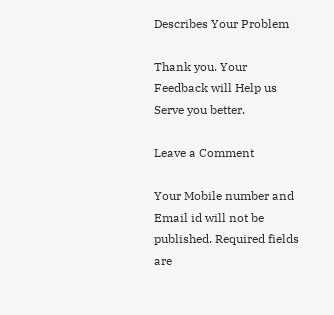Describes Your Problem

Thank you. Your Feedback will Help us Serve you better.

Leave a Comment

Your Mobile number and Email id will not be published. Required fields are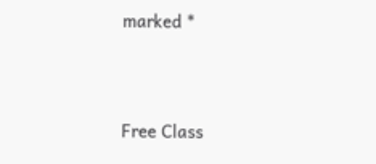marked *




Free Class